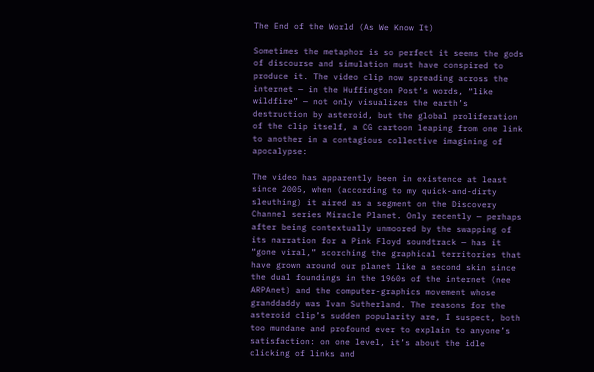The End of the World (As We Know It)

Sometimes the metaphor is so perfect it seems the gods of discourse and simulation must have conspired to produce it. The video clip now spreading across the internet — in the Huffington Post‘s words, “like wildfire” — not only visualizes the earth’s destruction by asteroid, but the global proliferation of the clip itself, a CG cartoon leaping from one link to another in a contagious collective imagining of apocalypse:

The video has apparently been in existence at least since 2005, when (according to my quick-and-dirty sleuthing) it aired as a segment on the Discovery Channel series Miracle Planet. Only recently — perhaps after being contextually unmoored by the swapping of its narration for a Pink Floyd soundtrack — has it “gone viral,” scorching the graphical territories that have grown around our planet like a second skin since the dual foundings in the 1960s of the internet (nee ARPAnet) and the computer-graphics movement whose granddaddy was Ivan Sutherland. The reasons for the asteroid clip’s sudden popularity are, I suspect, both too mundane and profound ever to explain to anyone’s satisfaction: on one level, it’s about the idle clicking of links and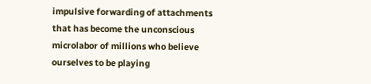impulsive forwarding of attachments that has become the unconscious microlabor of millions who believe ourselves to be playing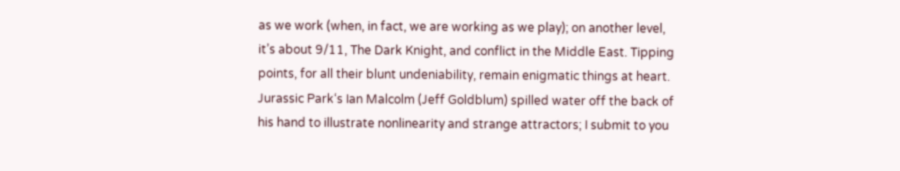as we work (when, in fact, we are working as we play); on another level, it’s about 9/11, The Dark Knight, and conflict in the Middle East. Tipping points, for all their blunt undeniability, remain enigmatic things at heart. Jurassic Park‘s Ian Malcolm (Jeff Goldblum) spilled water off the back of his hand to illustrate nonlinearity and strange attractors; I submit to you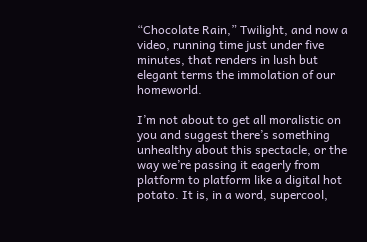“Chocolate Rain,” Twilight, and now a video, running time just under five minutes, that renders in lush but elegant terms the immolation of our homeworld.

I’m not about to get all moralistic on you and suggest there’s something unhealthy about this spectacle, or the way we’re passing it eagerly from platform to platform like a digital hot potato. It is, in a word, supercool,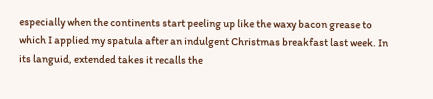especially when the continents start peeling up like the waxy bacon grease to which I applied my spatula after an indulgent Christmas breakfast last week. In its languid, extended takes it recalls the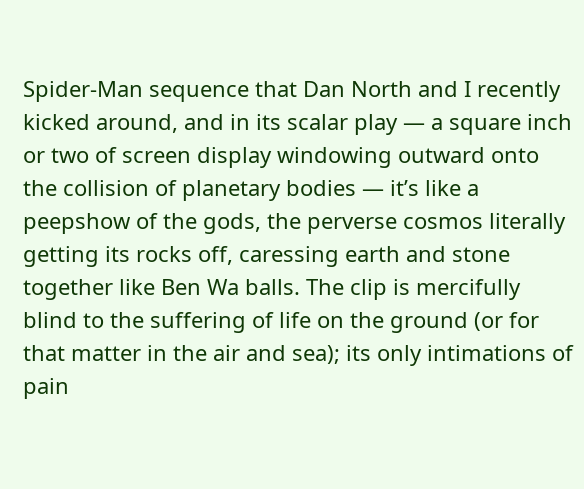Spider-Man sequence that Dan North and I recently kicked around, and in its scalar play — a square inch or two of screen display windowing outward onto the collision of planetary bodies — it’s like a peepshow of the gods, the perverse cosmos literally getting its rocks off, caressing earth and stone together like Ben Wa balls. The clip is mercifully blind to the suffering of life on the ground (or for that matter in the air and sea); its only intimations of pain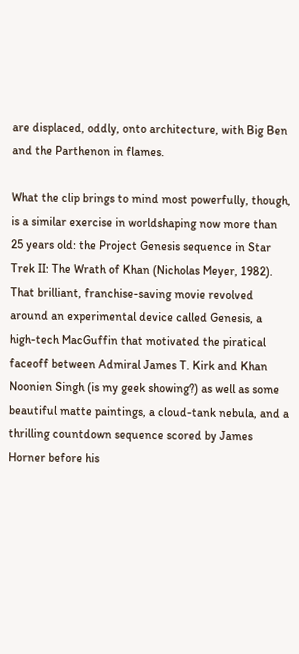are displaced, oddly, onto architecture, with Big Ben and the Parthenon in flames.

What the clip brings to mind most powerfully, though, is a similar exercise in worldshaping now more than 25 years old: the Project Genesis sequence in Star Trek II: The Wrath of Khan (Nicholas Meyer, 1982). That brilliant, franchise-saving movie revolved around an experimental device called Genesis, a high-tech MacGuffin that motivated the piratical faceoff between Admiral James T. Kirk and Khan Noonien Singh (is my geek showing?) as well as some beautiful matte paintings, a cloud-tank nebula, and a thrilling countdown sequence scored by James Horner before his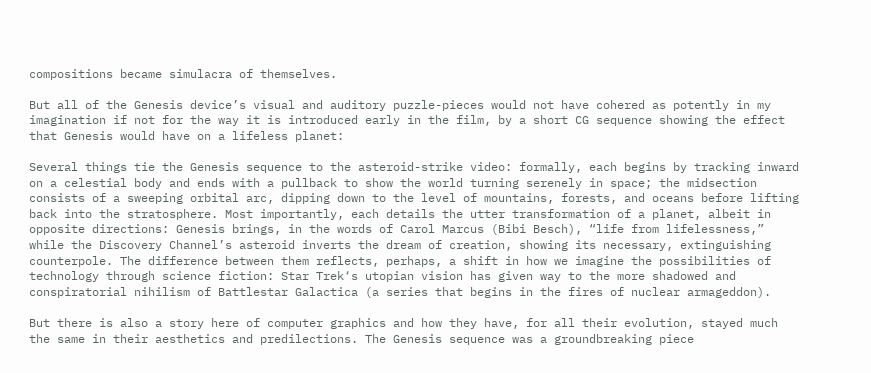compositions became simulacra of themselves.

But all of the Genesis device’s visual and auditory puzzle-pieces would not have cohered as potently in my imagination if not for the way it is introduced early in the film, by a short CG sequence showing the effect that Genesis would have on a lifeless planet:

Several things tie the Genesis sequence to the asteroid-strike video: formally, each begins by tracking inward on a celestial body and ends with a pullback to show the world turning serenely in space; the midsection consists of a sweeping orbital arc, dipping down to the level of mountains, forests, and oceans before lifting back into the stratosphere. Most importantly, each details the utter transformation of a planet, albeit in opposite directions: Genesis brings, in the words of Carol Marcus (Bibi Besch), “life from lifelessness,” while the Discovery Channel’s asteroid inverts the dream of creation, showing its necessary, extinguishing counterpole. The difference between them reflects, perhaps, a shift in how we imagine the possibilities of technology through science fiction: Star Trek‘s utopian vision has given way to the more shadowed and conspiratorial nihilism of Battlestar Galactica (a series that begins in the fires of nuclear armageddon).

But there is also a story here of computer graphics and how they have, for all their evolution, stayed much the same in their aesthetics and predilections. The Genesis sequence was a groundbreaking piece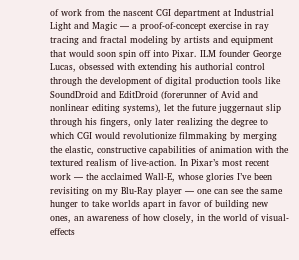of work from the nascent CGI department at Industrial Light and Magic — a proof-of-concept exercise in ray tracing and fractal modeling by artists and equipment that would soon spin off into Pixar. ILM founder George Lucas, obsessed with extending his authorial control through the development of digital production tools like SoundDroid and EditDroid (forerunner of Avid and nonlinear editing systems), let the future juggernaut slip through his fingers, only later realizing the degree to which CGI would revolutionize filmmaking by merging the elastic, constructive capabilities of animation with the textured realism of live-action. In Pixar’s most recent work — the acclaimed Wall-E, whose glories I’ve been revisiting on my Blu-Ray player — one can see the same hunger to take worlds apart in favor of building new ones, an awareness of how closely, in the world of visual-effects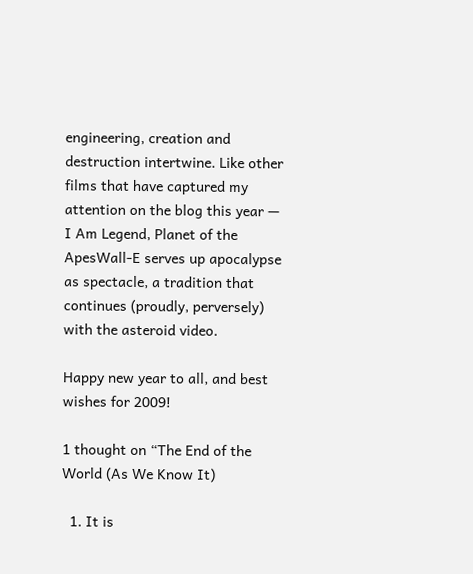engineering, creation and destruction intertwine. Like other films that have captured my attention on the blog this year — I Am Legend, Planet of the ApesWall-E serves up apocalypse as spectacle, a tradition that continues (proudly, perversely) with the asteroid video.

Happy new year to all, and best wishes for 2009!

1 thought on “The End of the World (As We Know It)

  1. It is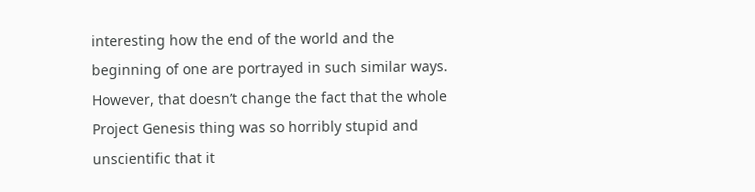interesting how the end of the world and the beginning of one are portrayed in such similar ways. However, that doesn’t change the fact that the whole Project Genesis thing was so horribly stupid and unscientific that it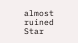almost ruined Star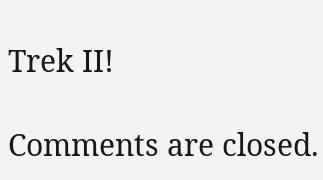Trek II!

Comments are closed.